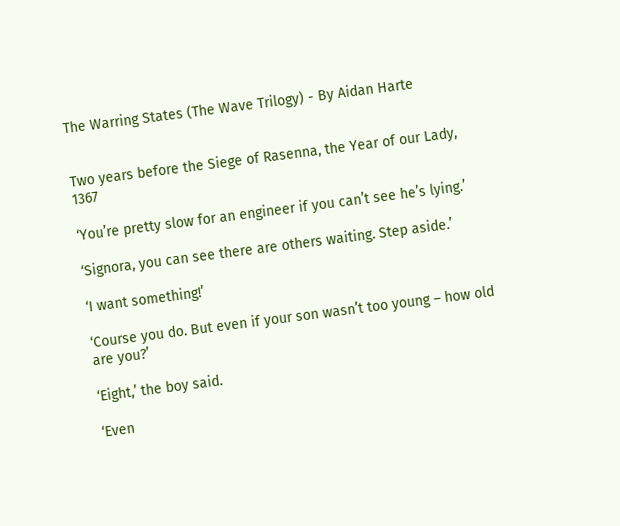The Warring States (The Wave Trilogy) - By Aidan Harte


Two years before the Siege of Rasenna, the Year of our Lady, 1367

‘You’re pretty slow for an engineer if you can’t see he’s lying.’

‘Signora, you can see there are others waiting. Step aside.’

‘I want something!’

‘Course you do. But even if your son wasn’t too young – how old are you?’

‘Eight,’ the boy said.

‘Even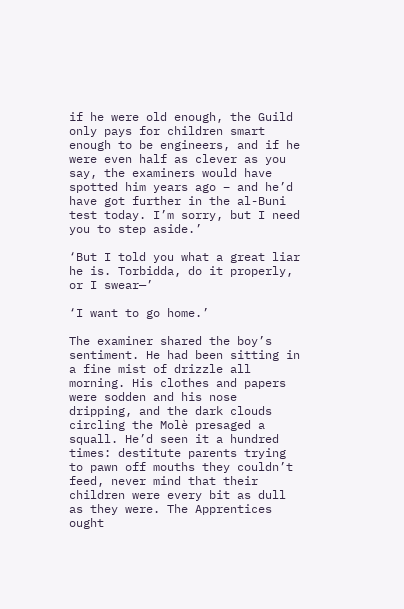if he were old enough, the Guild only pays for children smart enough to be engineers, and if he were even half as clever as you say, the examiners would have spotted him years ago – and he’d have got further in the al-Buni test today. I’m sorry, but I need you to step aside.’

‘But I told you what a great liar he is. Torbidda, do it properly, or I swear—’

‘I want to go home.’

The examiner shared the boy’s sentiment. He had been sitting in a fine mist of drizzle all morning. His clothes and papers were sodden and his nose dripping, and the dark clouds circling the Molè presaged a squall. He’d seen it a hundred times: destitute parents trying to pawn off mouths they couldn’t feed, never mind that their children were every bit as dull as they were. The Apprentices ought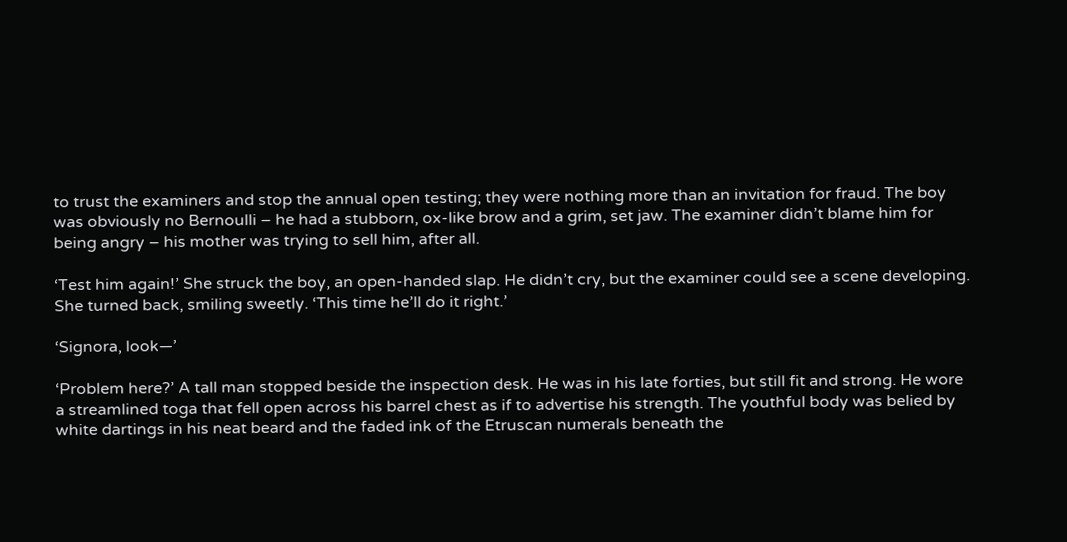to trust the examiners and stop the annual open testing; they were nothing more than an invitation for fraud. The boy was obviously no Bernoulli – he had a stubborn, ox-like brow and a grim, set jaw. The examiner didn’t blame him for being angry – his mother was trying to sell him, after all.

‘Test him again!’ She struck the boy, an open-handed slap. He didn’t cry, but the examiner could see a scene developing. She turned back, smiling sweetly. ‘This time he’ll do it right.’

‘Signora, look—’

‘Problem here?’ A tall man stopped beside the inspection desk. He was in his late forties, but still fit and strong. He wore a streamlined toga that fell open across his barrel chest as if to advertise his strength. The youthful body was belied by white dartings in his neat beard and the faded ink of the Etruscan numerals beneath the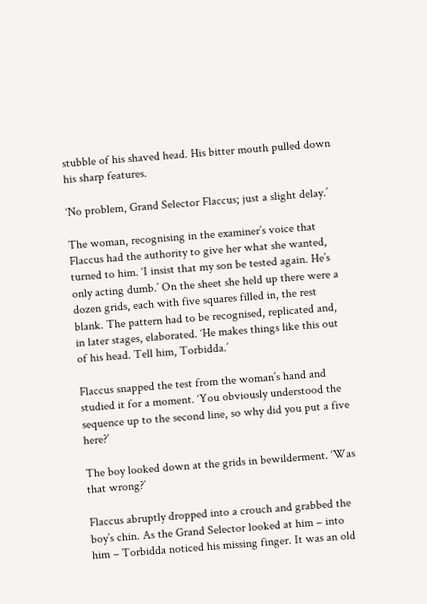stubble of his shaved head. His bitter mouth pulled down his sharp features.

‘No problem, Grand Selector Flaccus; just a slight delay.’

The woman, recognising in the examiner’s voice that Flaccus had the authority to give her what she wanted, turned to him. ‘I insist that my son be tested again. He’s only acting dumb.’ On the sheet she held up there were a dozen grids, each with five squares filled in, the rest blank. The pattern had to be recognised, replicated and, in later stages, elaborated. ‘He makes things like this out of his head. Tell him, Torbidda.’

Flaccus snapped the test from the woman’s hand and studied it for a moment. ‘You obviously understood the sequence up to the second line, so why did you put a five here?’

The boy looked down at the grids in bewilderment. ‘Was that wrong?’

Flaccus abruptly dropped into a crouch and grabbed the boy’s chin. As the Grand Selector looked at him – into him – Torbidda noticed his missing finger. It was an old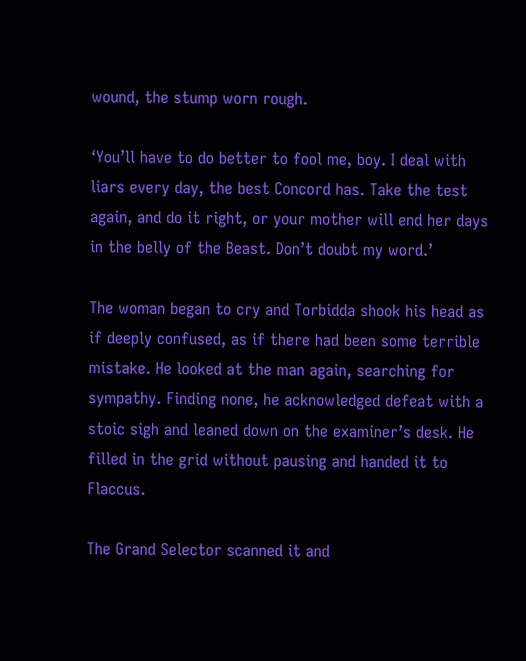wound, the stump worn rough.

‘You’ll have to do better to fool me, boy. I deal with liars every day, the best Concord has. Take the test again, and do it right, or your mother will end her days in the belly of the Beast. Don’t doubt my word.’

The woman began to cry and Torbidda shook his head as if deeply confused, as if there had been some terrible mistake. He looked at the man again, searching for sympathy. Finding none, he acknowledged defeat with a stoic sigh and leaned down on the examiner’s desk. He filled in the grid without pausing and handed it to Flaccus.

The Grand Selector scanned it and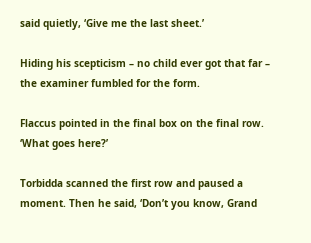said quietly, ‘Give me the last sheet.’

Hiding his scepticism – no child ever got that far – the examiner fumbled for the form.

Flaccus pointed in the final box on the final row. ‘What goes here?’

Torbidda scanned the first row and paused a moment. Then he said, ‘Don’t you know, Grand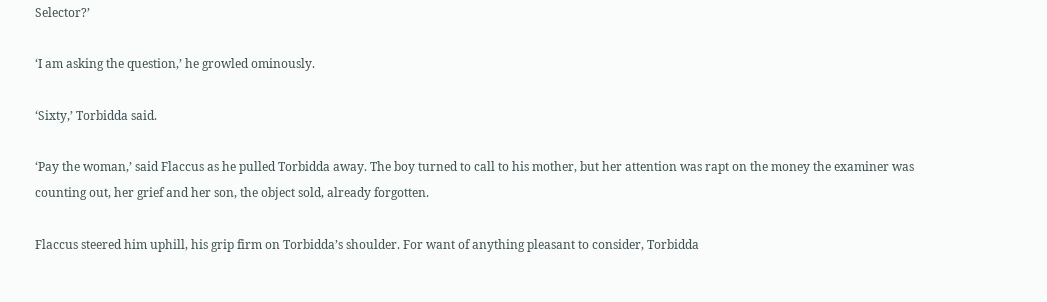Selector?’

‘I am asking the question,’ he growled ominously.

‘Sixty,’ Torbidda said.

‘Pay the woman,’ said Flaccus as he pulled Torbidda away. The boy turned to call to his mother, but her attention was rapt on the money the examiner was counting out, her grief and her son, the object sold, already forgotten.

Flaccus steered him uphill, his grip firm on Torbidda’s shoulder. For want of anything pleasant to consider, Torbidda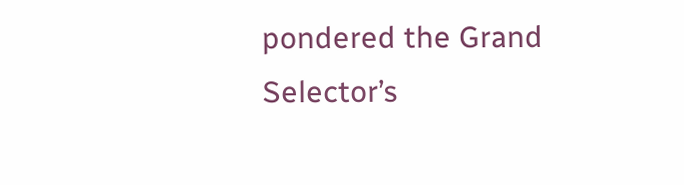pondered the Grand Selector’s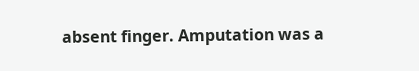absent finger. Amputation was a